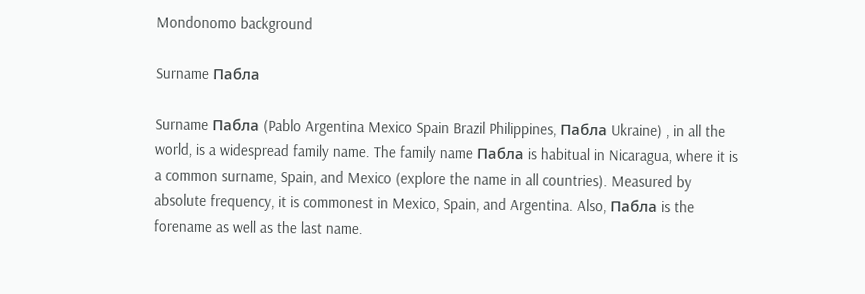Mondonomo background

Surname Пабла

Surname Пабла (Pablo Argentina Mexico Spain Brazil Philippines, Пабла Ukraine) , in all the world, is a widespread family name. The family name Пабла is habitual in Nicaragua, where it is a common surname, Spain, and Mexico (explore the name in all countries). Measured by absolute frequency, it is commonest in Mexico, Spain, and Argentina. Also, Пабла is the forename as well as the last name.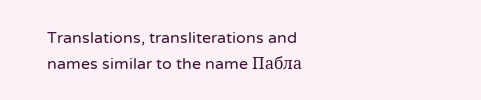Translations, transliterations and names similar to the name Пабла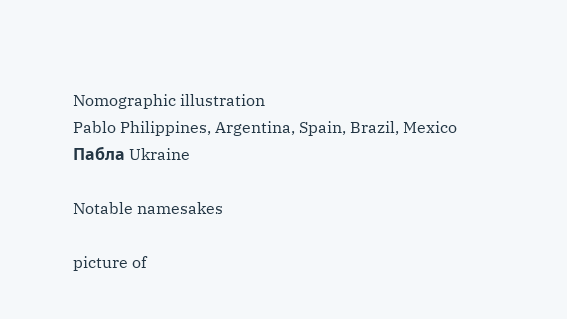Nomographic illustration
Pablo Philippines, Argentina, Spain, Brazil, Mexico
Пабла Ukraine

Notable namesakes

picture of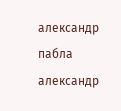александр пабла александр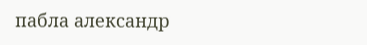пабла александр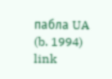пабла UA (b. 1994) link